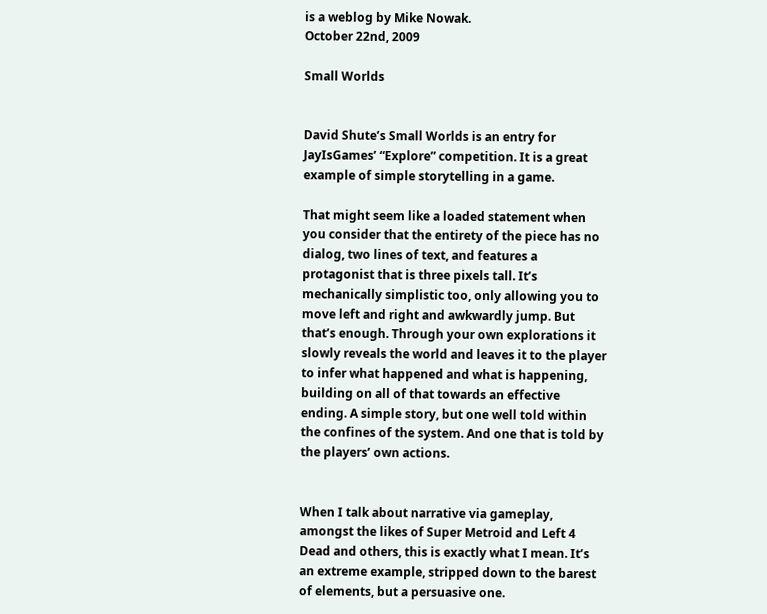is a weblog by Mike Nowak.
October 22nd, 2009

Small Worlds


David Shute’s Small Worlds is an entry for JayIsGames’ “Explore” competition. It is a great example of simple storytelling in a game.

That might seem like a loaded statement when you consider that the entirety of the piece has no dialog, two lines of text, and features a protagonist that is three pixels tall. It’s mechanically simplistic too, only allowing you to move left and right and awkwardly jump. But that’s enough. Through your own explorations it slowly reveals the world and leaves it to the player to infer what happened and what is happening, building on all of that towards an effective ending. A simple story, but one well told within the confines of the system. And one that is told by the players’ own actions.


When I talk about narrative via gameplay, amongst the likes of Super Metroid and Left 4 Dead and others, this is exactly what I mean. It’s an extreme example, stripped down to the barest of elements, but a persuasive one.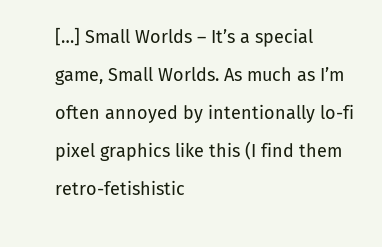[…] Small Worlds – It’s a special game, Small Worlds. As much as I’m often annoyed by intentionally lo-fi pixel graphics like this (I find them retro-fetishistic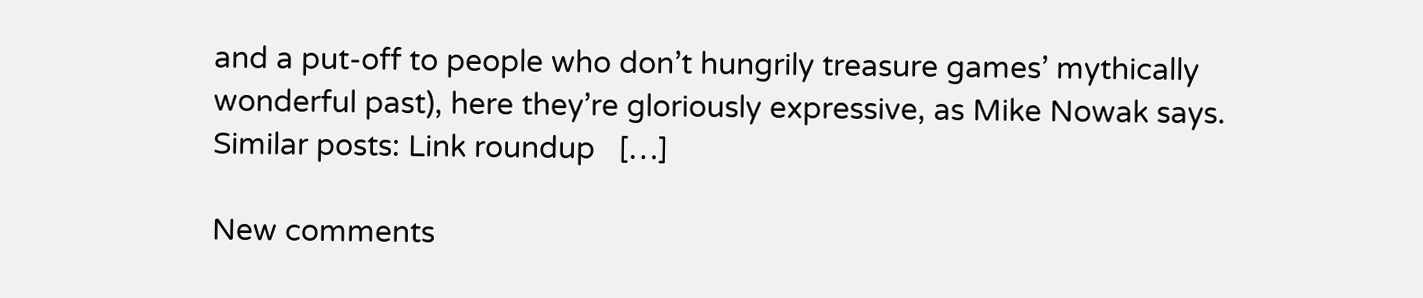and a put-off to people who don’t hungrily treasure games’ mythically wonderful past), here they’re gloriously expressive, as Mike Nowak says. Similar posts: Link roundup   […]

New comments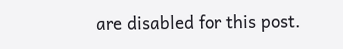are disabled for this post.